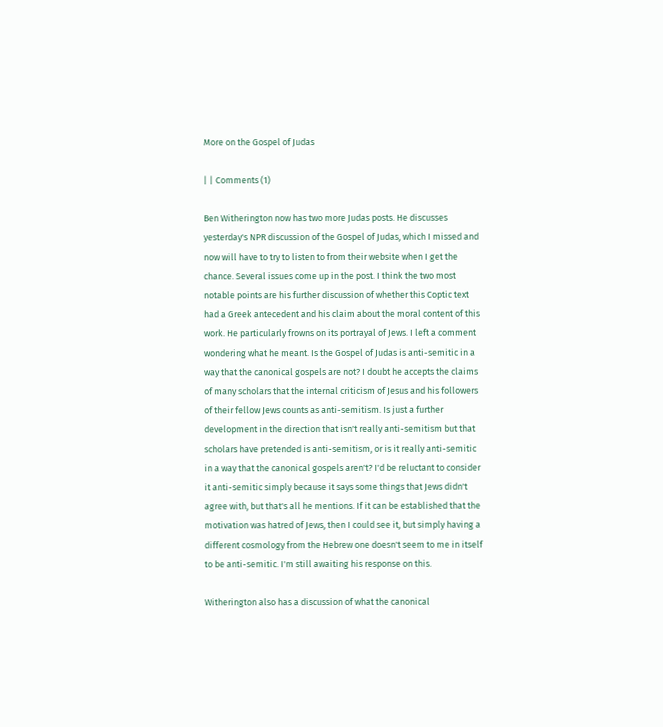More on the Gospel of Judas

| | Comments (1)

Ben Witherington now has two more Judas posts. He discusses yesterday's NPR discussion of the Gospel of Judas, which I missed and now will have to try to listen to from their website when I get the chance. Several issues come up in the post. I think the two most notable points are his further discussion of whether this Coptic text had a Greek antecedent and his claim about the moral content of this work. He particularly frowns on its portrayal of Jews. I left a comment wondering what he meant. Is the Gospel of Judas is anti-semitic in a way that the canonical gospels are not? I doubt he accepts the claims of many scholars that the internal criticism of Jesus and his followers of their fellow Jews counts as anti-semitism. Is just a further development in the direction that isn't really anti-semitism but that scholars have pretended is anti-semitism, or is it really anti-semitic in a way that the canonical gospels aren't? I'd be reluctant to consider it anti-semitic simply because it says some things that Jews didn't agree with, but that's all he mentions. If it can be established that the motivation was hatred of Jews, then I could see it, but simply having a different cosmology from the Hebrew one doesn't seem to me in itself to be anti-semitic. I'm still awaiting his response on this.

Witherington also has a discussion of what the canonical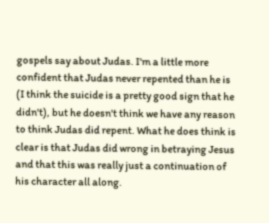gospels say about Judas. I'm a little more confident that Judas never repented than he is (I think the suicide is a pretty good sign that he didn't), but he doesn't think we have any reason to think Judas did repent. What he does think is clear is that Judas did wrong in betraying Jesus and that this was really just a continuation of his character all along.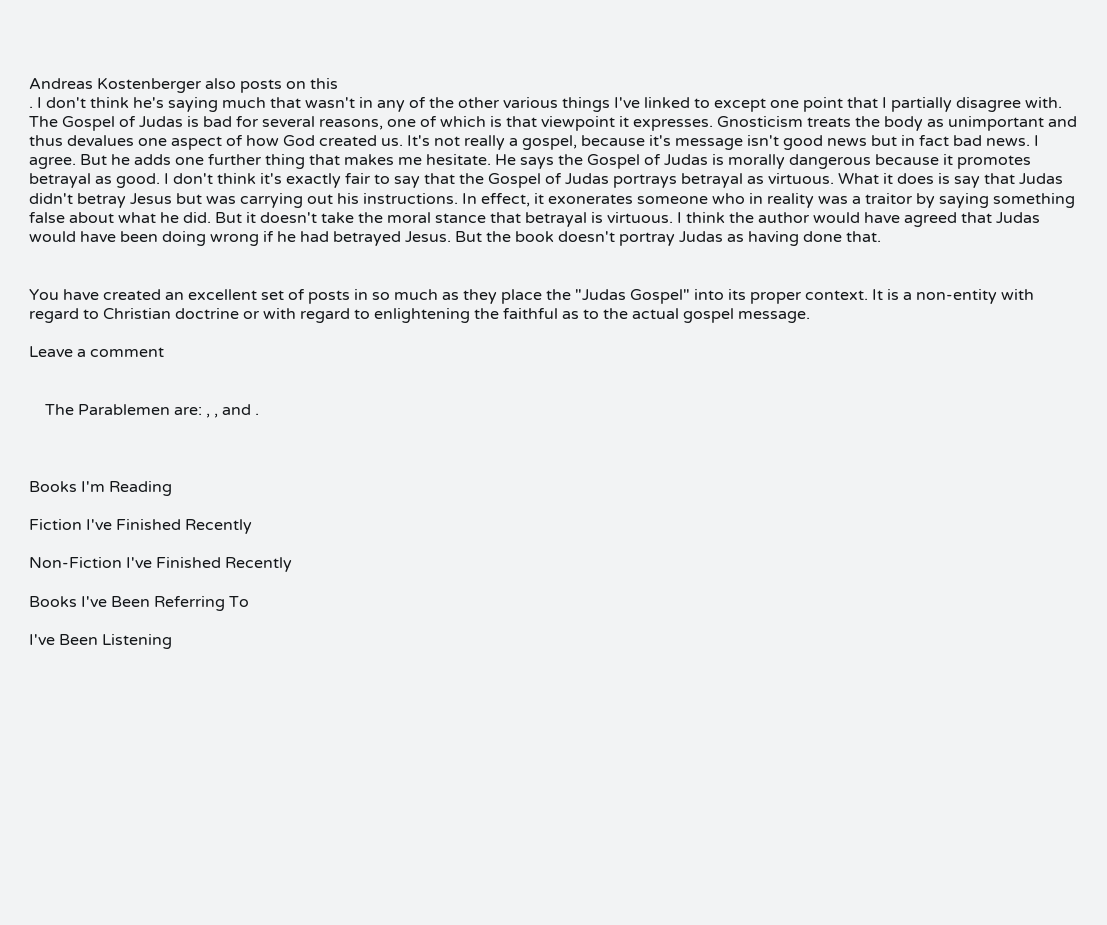Andreas Kostenberger also posts on this
. I don't think he's saying much that wasn't in any of the other various things I've linked to except one point that I partially disagree with. The Gospel of Judas is bad for several reasons, one of which is that viewpoint it expresses. Gnosticism treats the body as unimportant and thus devalues one aspect of how God created us. It's not really a gospel, because it's message isn't good news but in fact bad news. I agree. But he adds one further thing that makes me hesitate. He says the Gospel of Judas is morally dangerous because it promotes betrayal as good. I don't think it's exactly fair to say that the Gospel of Judas portrays betrayal as virtuous. What it does is say that Judas didn't betray Jesus but was carrying out his instructions. In effect, it exonerates someone who in reality was a traitor by saying something false about what he did. But it doesn't take the moral stance that betrayal is virtuous. I think the author would have agreed that Judas would have been doing wrong if he had betrayed Jesus. But the book doesn't portray Judas as having done that.


You have created an excellent set of posts in so much as they place the "Judas Gospel" into its proper context. It is a non-entity with regard to Christian doctrine or with regard to enlightening the faithful as to the actual gospel message.

Leave a comment


    The Parablemen are: , , and .



Books I'm Reading

Fiction I've Finished Recently

Non-Fiction I've Finished Recently

Books I've Been Referring To

I've Been Listening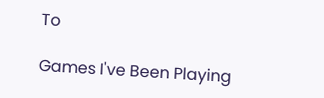To

Games I've Been Playing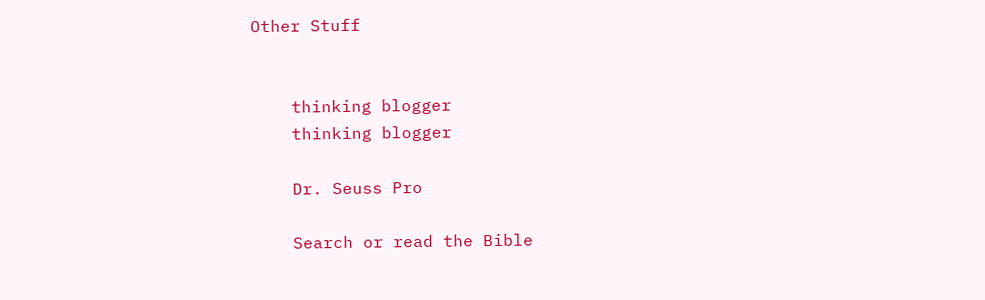Other Stuff


    thinking blogger
    thinking blogger

    Dr. Seuss Pro

    Search or read the Bible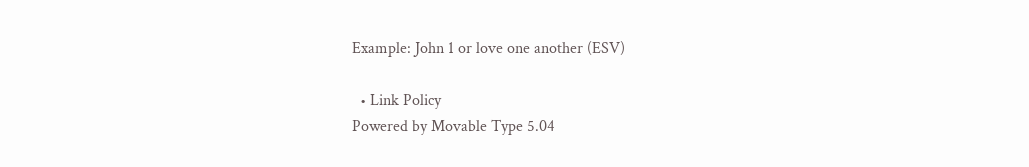Example: John 1 or love one another (ESV)

  • Link Policy
Powered by Movable Type 5.04